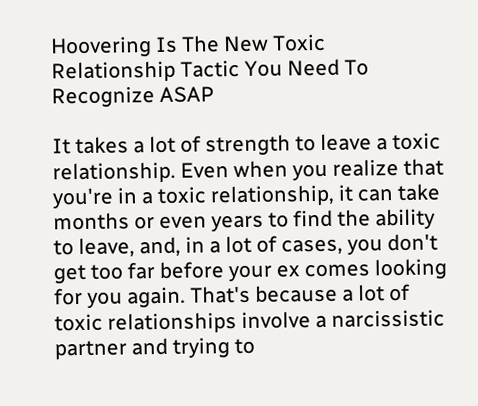Hoovering Is The New Toxic Relationship Tactic You Need To Recognize ASAP

It takes a lot of strength to leave a toxic relationship. Even when you realize that you're in a toxic relationship, it can take months or even years to find the ability to leave, and, in a lot of cases, you don't get too far before your ex comes looking for you again. That's because a lot of toxic relationships involve a narcissistic partner and trying to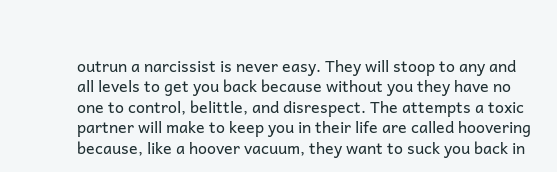outrun a narcissist is never easy. They will stoop to any and all levels to get you back because without you they have no one to control, belittle, and disrespect. The attempts a toxic partner will make to keep you in their life are called hoovering because, like a hoover vacuum, they want to suck you back in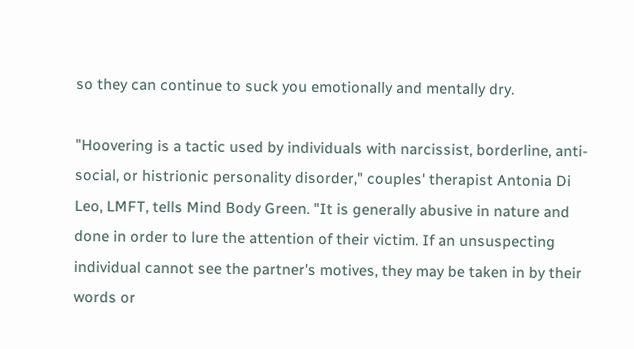so they can continue to suck you emotionally and mentally dry.

"Hoovering is a tactic used by individuals with narcissist, borderline, anti-social, or histrionic personality disorder," couples' therapist Antonia Di Leo, LMFT, tells Mind Body Green. "It is generally abusive in nature and done in order to lure the attention of their victim. If an unsuspecting individual cannot see the partner's motives, they may be taken in by their words or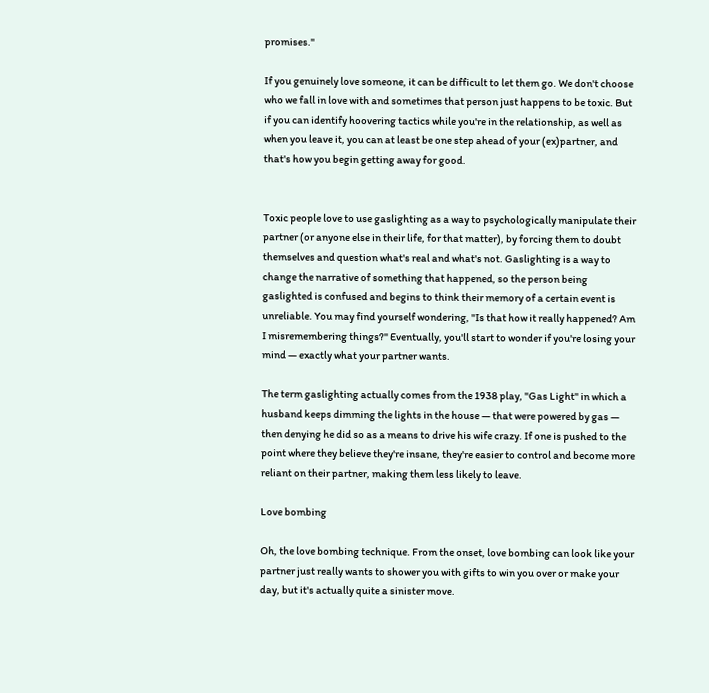promises."

If you genuinely love someone, it can be difficult to let them go. We don't choose who we fall in love with and sometimes that person just happens to be toxic. But if you can identify hoovering tactics while you're in the relationship, as well as when you leave it, you can at least be one step ahead of your (ex)partner, and that's how you begin getting away for good.


Toxic people love to use gaslighting as a way to psychologically manipulate their partner (or anyone else in their life, for that matter), by forcing them to doubt themselves and question what's real and what's not. Gaslighting is a way to change the narrative of something that happened, so the person being gaslighted is confused and begins to think their memory of a certain event is unreliable. You may find yourself wondering, "Is that how it really happened? Am I misremembering things?" Eventually, you'll start to wonder if you're losing your mind — exactly what your partner wants.

The term gaslighting actually comes from the 1938 play, "Gas Light" in which a husband keeps dimming the lights in the house — that were powered by gas — then denying he did so as a means to drive his wife crazy. If one is pushed to the point where they believe they're insane, they're easier to control and become more reliant on their partner, making them less likely to leave.

Love bombing

Oh, the love bombing technique. From the onset, love bombing can look like your partner just really wants to shower you with gifts to win you over or make your day, but it's actually quite a sinister move.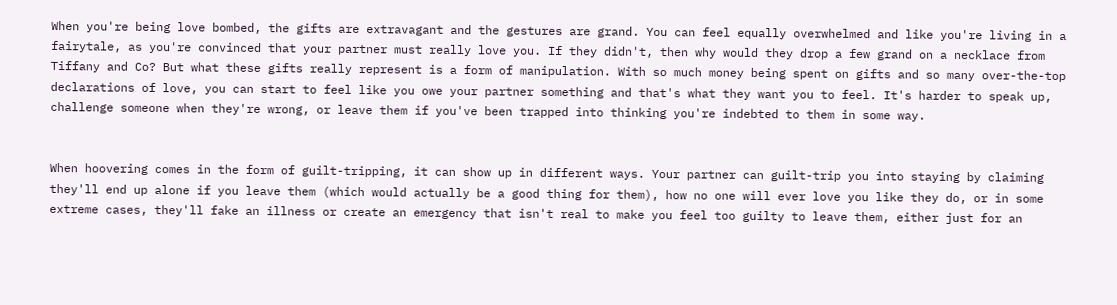When you're being love bombed, the gifts are extravagant and the gestures are grand. You can feel equally overwhelmed and like you're living in a fairytale, as you're convinced that your partner must really love you. If they didn't, then why would they drop a few grand on a necklace from Tiffany and Co? But what these gifts really represent is a form of manipulation. With so much money being spent on gifts and so many over-the-top declarations of love, you can start to feel like you owe your partner something and that's what they want you to feel. It's harder to speak up, challenge someone when they're wrong, or leave them if you've been trapped into thinking you're indebted to them in some way.


When hoovering comes in the form of guilt-tripping, it can show up in different ways. Your partner can guilt-trip you into staying by claiming they'll end up alone if you leave them (which would actually be a good thing for them), how no one will ever love you like they do, or in some extreme cases, they'll fake an illness or create an emergency that isn't real to make you feel too guilty to leave them, either just for an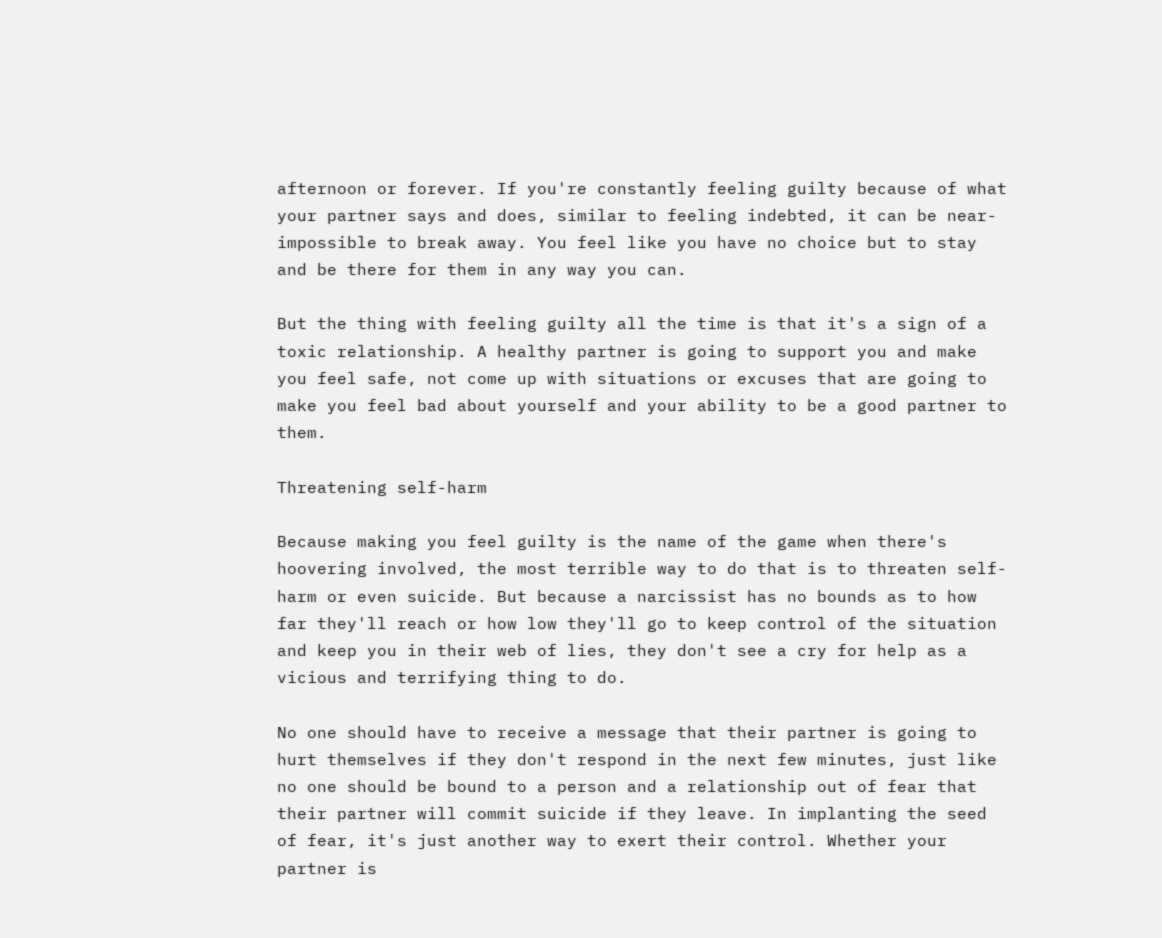afternoon or forever. If you're constantly feeling guilty because of what your partner says and does, similar to feeling indebted, it can be near-impossible to break away. You feel like you have no choice but to stay and be there for them in any way you can.

But the thing with feeling guilty all the time is that it's a sign of a toxic relationship. A healthy partner is going to support you and make you feel safe, not come up with situations or excuses that are going to make you feel bad about yourself and your ability to be a good partner to them.

Threatening self-harm

Because making you feel guilty is the name of the game when there's hoovering involved, the most terrible way to do that is to threaten self-harm or even suicide. But because a narcissist has no bounds as to how far they'll reach or how low they'll go to keep control of the situation and keep you in their web of lies, they don't see a cry for help as a vicious and terrifying thing to do.

No one should have to receive a message that their partner is going to hurt themselves if they don't respond in the next few minutes, just like no one should be bound to a person and a relationship out of fear that their partner will commit suicide if they leave. In implanting the seed of fear, it's just another way to exert their control. Whether your partner is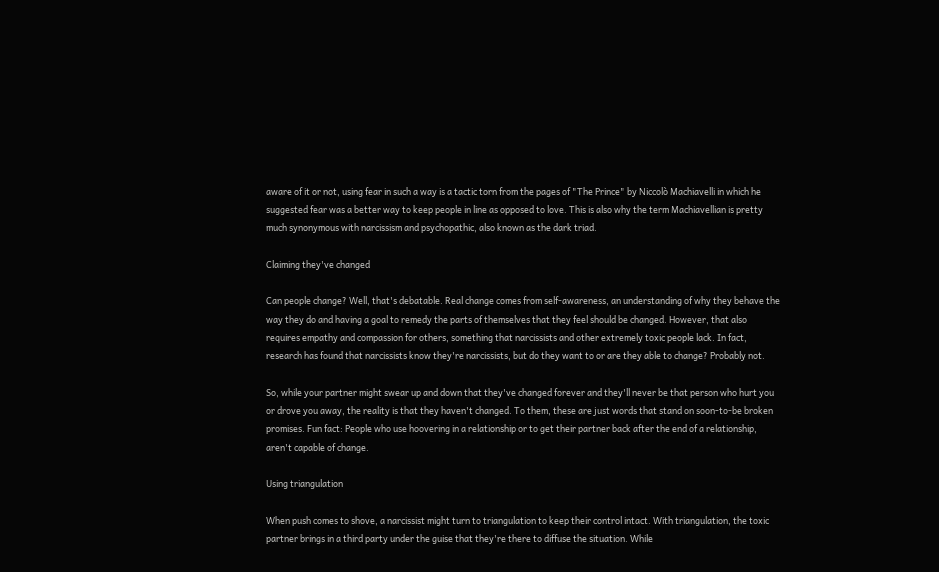aware of it or not, using fear in such a way is a tactic torn from the pages of "The Prince" by Niccolò Machiavelli in which he suggested fear was a better way to keep people in line as opposed to love. This is also why the term Machiavellian is pretty much synonymous with narcissism and psychopathic, also known as the dark triad.

Claiming they've changed

Can people change? Well, that's debatable. Real change comes from self-awareness, an understanding of why they behave the way they do and having a goal to remedy the parts of themselves that they feel should be changed. However, that also requires empathy and compassion for others, something that narcissists and other extremely toxic people lack. In fact, research has found that narcissists know they're narcissists, but do they want to or are they able to change? Probably not.

So, while your partner might swear up and down that they've changed forever and they'll never be that person who hurt you or drove you away, the reality is that they haven't changed. To them, these are just words that stand on soon-to-be broken promises. Fun fact: People who use hoovering in a relationship or to get their partner back after the end of a relationship, aren't capable of change.

Using triangulation

When push comes to shove, a narcissist might turn to triangulation to keep their control intact. With triangulation, the toxic partner brings in a third party under the guise that they're there to diffuse the situation. While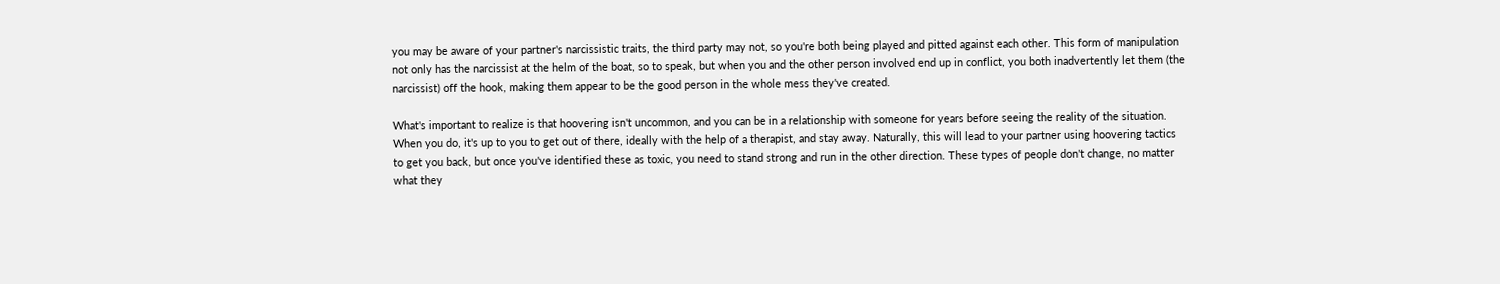you may be aware of your partner's narcissistic traits, the third party may not, so you're both being played and pitted against each other. This form of manipulation not only has the narcissist at the helm of the boat, so to speak, but when you and the other person involved end up in conflict, you both inadvertently let them (the narcissist) off the hook, making them appear to be the good person in the whole mess they've created.

What's important to realize is that hoovering isn't uncommon, and you can be in a relationship with someone for years before seeing the reality of the situation. When you do, it's up to you to get out of there, ideally with the help of a therapist, and stay away. Naturally, this will lead to your partner using hoovering tactics to get you back, but once you've identified these as toxic, you need to stand strong and run in the other direction. These types of people don't change, no matter what they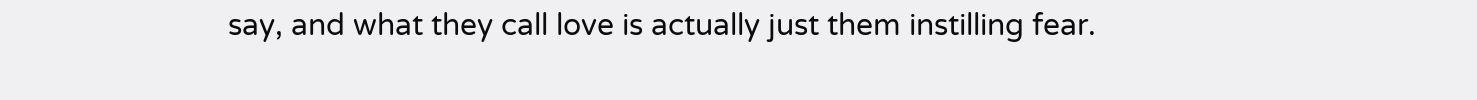say, and what they call love is actually just them instilling fear.